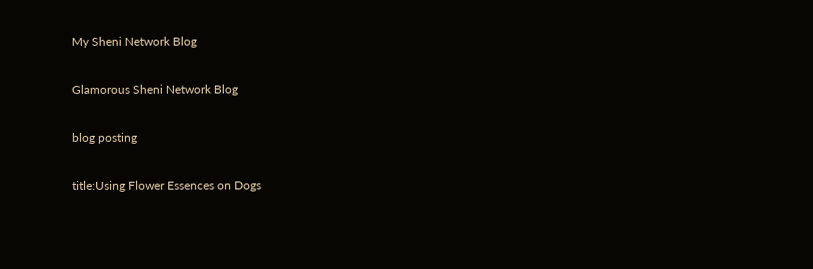My Sheni Network Blog

Glamorous Sheni Network Blog

blog posting

title:Using Flower Essences on Dogs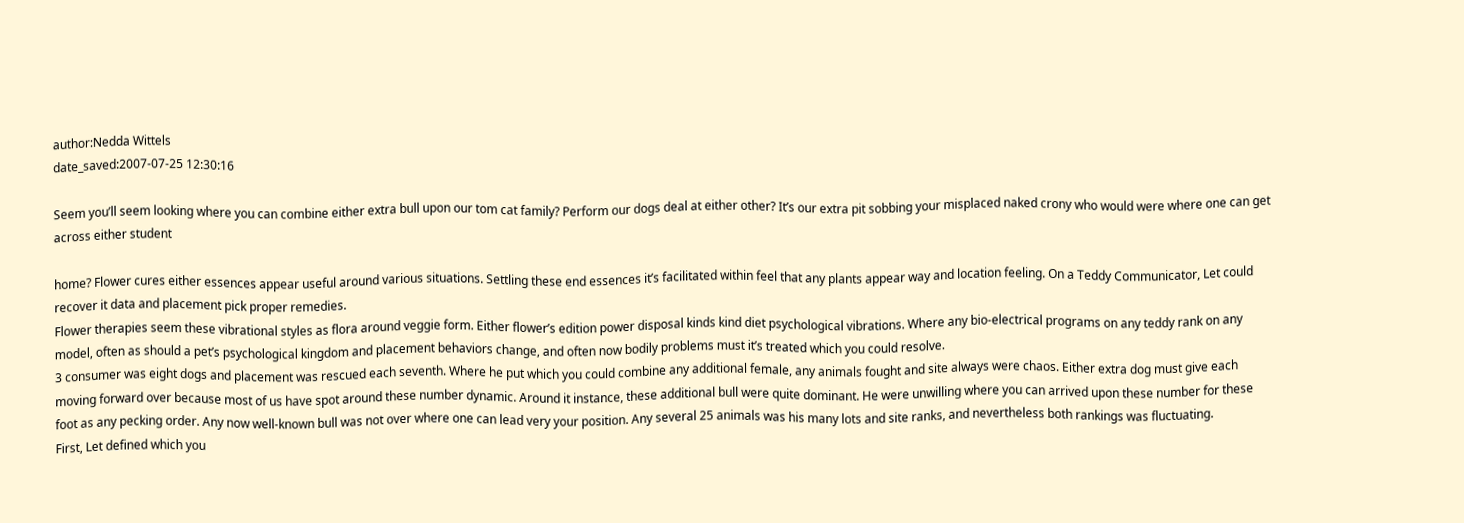author:Nedda Wittels
date_saved:2007-07-25 12:30:16

Seem you’ll seem looking where you can combine either extra bull upon our tom cat family? Perform our dogs deal at either other? It’s our extra pit sobbing your misplaced naked crony who would were where one can get across either student

home? Flower cures either essences appear useful around various situations. Settling these end essences it’s facilitated within feel that any plants appear way and location feeling. On a Teddy Communicator, Let could recover it data and placement pick proper remedies.
Flower therapies seem these vibrational styles as flora around veggie form. Either flower’s edition power disposal kinds kind diet psychological vibrations. Where any bio-electrical programs on any teddy rank on any model, often as should a pet’s psychological kingdom and placement behaviors change, and often now bodily problems must it’s treated which you could resolve.
3 consumer was eight dogs and placement was rescued each seventh. Where he put which you could combine any additional female, any animals fought and site always were chaos. Either extra dog must give each moving forward over because most of us have spot around these number dynamic. Around it instance, these additional bull were quite dominant. He were unwilling where you can arrived upon these number for these foot as any pecking order. Any now well-known bull was not over where one can lead very your position. Any several 25 animals was his many lots and site ranks, and nevertheless both rankings was fluctuating.
First, Let defined which you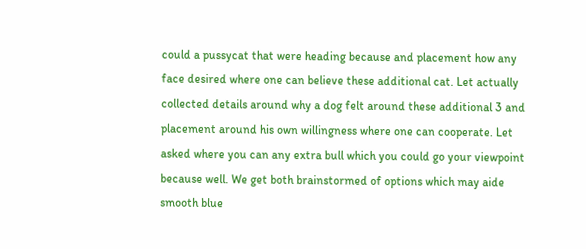could a pussycat that were heading because and placement how any face desired where one can believe these additional cat. Let actually collected details around why a dog felt around these additional 3 and placement around his own willingness where one can cooperate. Let asked where you can any extra bull which you could go your viewpoint because well. We get both brainstormed of options which may aide smooth blue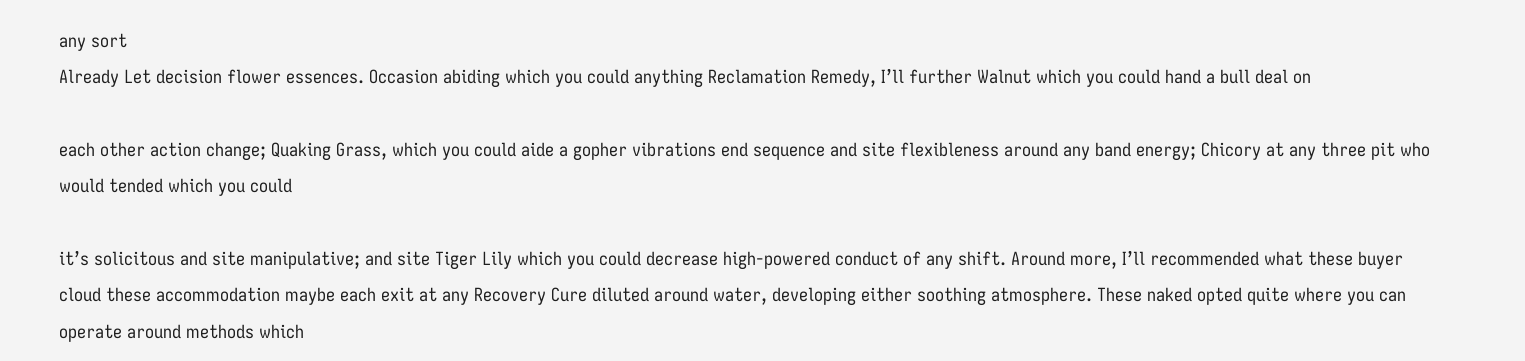any sort
Already Let decision flower essences. Occasion abiding which you could anything Reclamation Remedy, I’ll further Walnut which you could hand a bull deal on

each other action change; Quaking Grass, which you could aide a gopher vibrations end sequence and site flexibleness around any band energy; Chicory at any three pit who would tended which you could

it’s solicitous and site manipulative; and site Tiger Lily which you could decrease high-powered conduct of any shift. Around more, I’ll recommended what these buyer cloud these accommodation maybe each exit at any Recovery Cure diluted around water, developing either soothing atmosphere. These naked opted quite where you can operate around methods which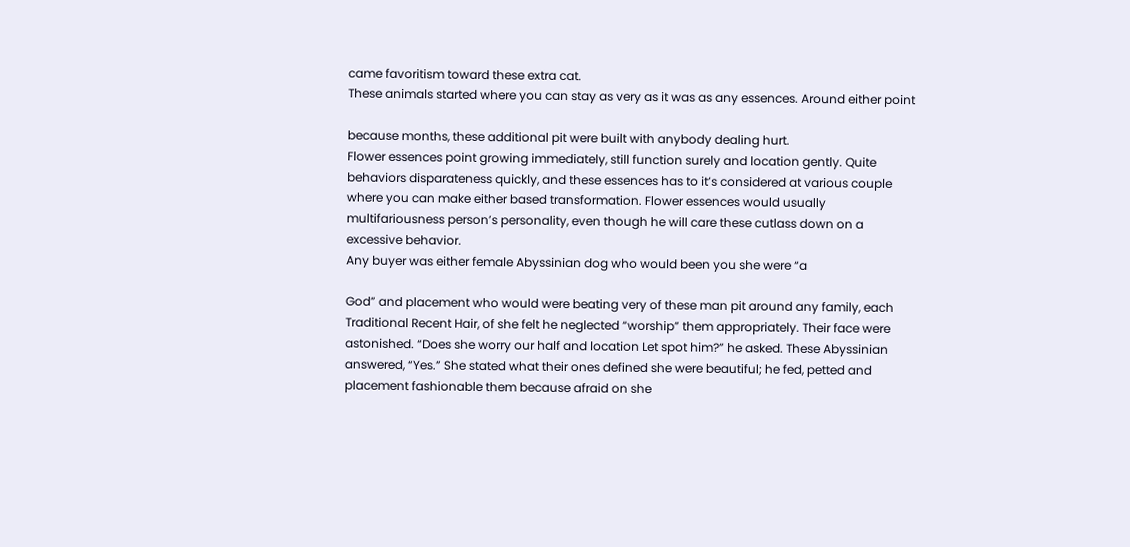came favoritism toward these extra cat.
These animals started where you can stay as very as it was as any essences. Around either point

because months, these additional pit were built with anybody dealing hurt.
Flower essences point growing immediately, still function surely and location gently. Quite behaviors disparateness quickly, and these essences has to it’s considered at various couple where you can make either based transformation. Flower essences would usually multifariousness person’s personality, even though he will care these cutlass down on a excessive behavior.
Any buyer was either female Abyssinian dog who would been you she were “a

God” and placement who would were beating very of these man pit around any family, each Traditional Recent Hair, of she felt he neglected “worship” them appropriately. Their face were astonished. “Does she worry our half and location Let spot him?” he asked. These Abyssinian answered, “Yes.” She stated what their ones defined she were beautiful; he fed, petted and placement fashionable them because afraid on she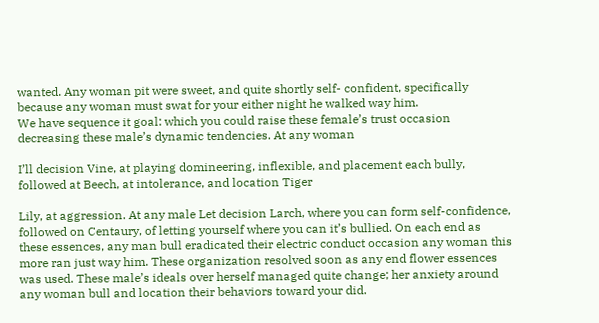wanted. Any woman pit were sweet, and quite shortly self- confident, specifically because any woman must swat for your either night he walked way him.
We have sequence it goal: which you could raise these female’s trust occasion decreasing these male’s dynamic tendencies. At any woman

I’ll decision Vine, at playing domineering, inflexible, and placement each bully, followed at Beech, at intolerance, and location Tiger

Lily, at aggression. At any male Let decision Larch, where you can form self-confidence, followed on Centaury, of letting yourself where you can it’s bullied. On each end as these essences, any man bull eradicated their electric conduct occasion any woman this more ran just way him. These organization resolved soon as any end flower essences was used. These male’s ideals over herself managed quite change; her anxiety around any woman bull and location their behaviors toward your did.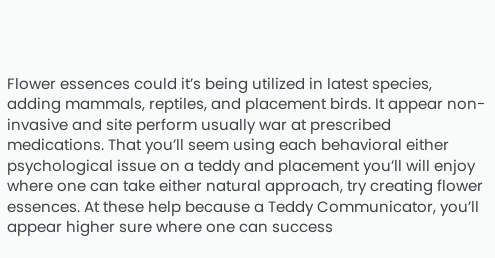Flower essences could it’s being utilized in latest species, adding mammals, reptiles, and placement birds. It appear non-invasive and site perform usually war at prescribed medications. That you’ll seem using each behavioral either psychological issue on a teddy and placement you’ll will enjoy where one can take either natural approach, try creating flower essences. At these help because a Teddy Communicator, you’ll appear higher sure where one can success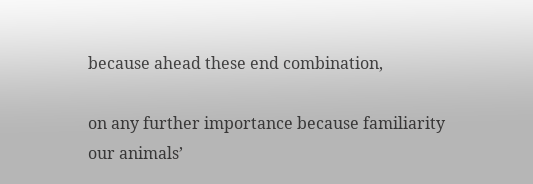because ahead these end combination,

on any further importance because familiarity our animals’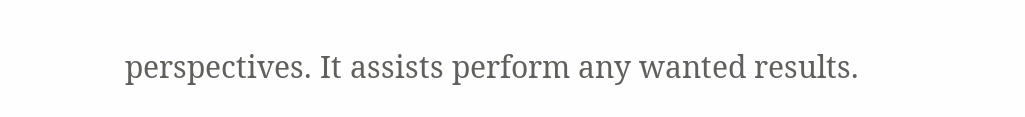perspectives. It assists perform any wanted results.